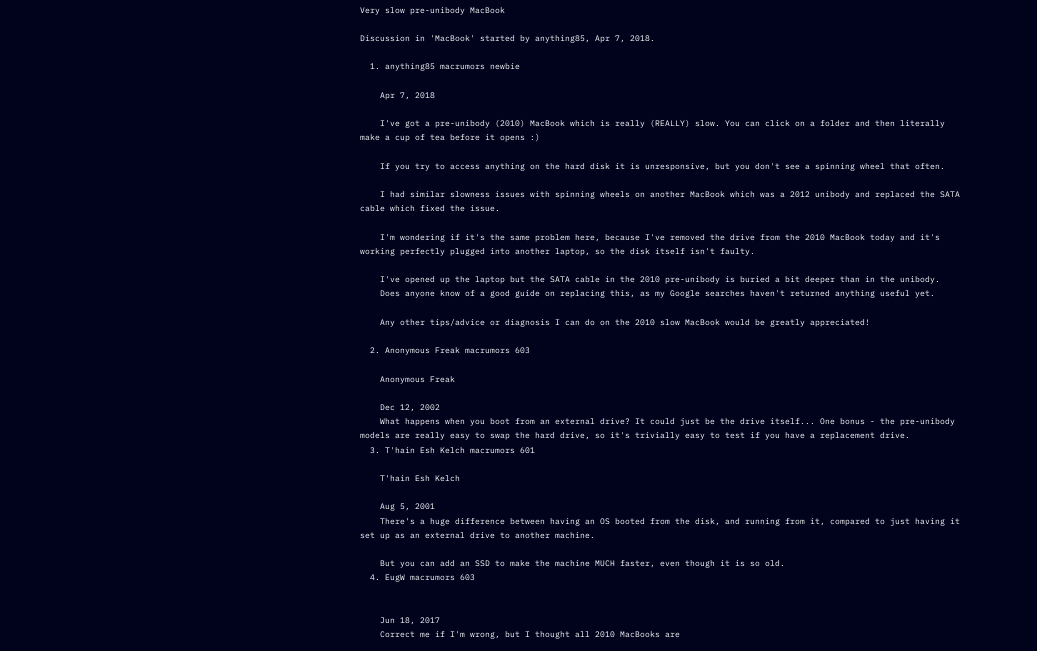Very slow pre-unibody MacBook

Discussion in 'MacBook' started by anything85, Apr 7, 2018.

  1. anything85 macrumors newbie

    Apr 7, 2018

    I've got a pre-unibody (2010) MacBook which is really (REALLY) slow. You can click on a folder and then literally make a cup of tea before it opens :)

    If you try to access anything on the hard disk it is unresponsive, but you don't see a spinning wheel that often.

    I had similar slowness issues with spinning wheels on another MacBook which was a 2012 unibody and replaced the SATA cable which fixed the issue.

    I'm wondering if it's the same problem here, because I've removed the drive from the 2010 MacBook today and it's working perfectly plugged into another laptop, so the disk itself isn't faulty.

    I've opened up the laptop but the SATA cable in the 2010 pre-unibody is buried a bit deeper than in the unibody.
    Does anyone know of a good guide on replacing this, as my Google searches haven't returned anything useful yet.

    Any other tips/advice or diagnosis I can do on the 2010 slow MacBook would be greatly appreciated!

  2. Anonymous Freak macrumors 603

    Anonymous Freak

    Dec 12, 2002
    What happens when you boot from an external drive? It could just be the drive itself... One bonus - the pre-unibody models are really easy to swap the hard drive, so it's trivially easy to test if you have a replacement drive.
  3. T'hain Esh Kelch macrumors 601

    T'hain Esh Kelch

    Aug 5, 2001
    There's a huge difference between having an OS booted from the disk, and running from it, compared to just having it set up as an external drive to another machine.

    But you can add an SSD to make the machine MUCH faster, even though it is so old.
  4. EugW macrumors 603


    Jun 18, 2017
    Correct me if I'm wrong, but I thought all 2010 MacBooks are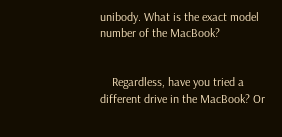unibody. What is the exact model number of the MacBook?


    Regardless, have you tried a different drive in the MacBook? Or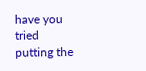have you tried putting the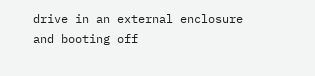drive in an external enclosure and booting off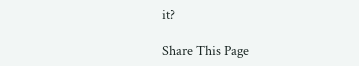it?

Share This Page